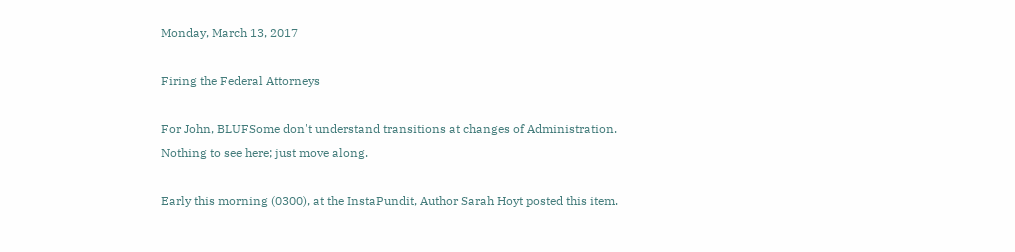Monday, March 13, 2017

Firing the Federal Attorneys

For John, BLUFSome don't understand transitions at changes of Administration.  Nothing to see here; just move along.

Early this morning (0300), at the InstaPundit, Author Sarah Hoyt posted this item.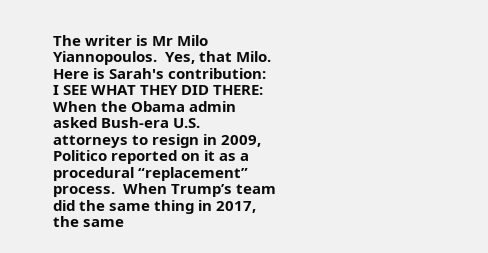The writer is Mr Milo Yiannopoulos.  Yes, that Milo.  Here is Sarah's contribution:
I SEE WHAT THEY DID THERE:  When the Obama admin asked Bush-era U.S. attorneys to resign in 2009, Politico reported on it as a procedural “replacement” process.  When Trump’s team did the same thing in 2017, the same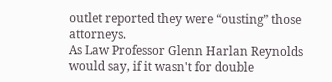outlet reported they were “ousting” those attorneys.
As Law Professor Glenn Harlan Reynolds would say, if it wasn't for double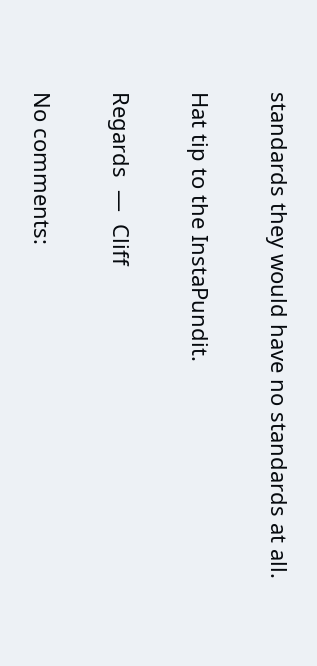standards they would have no standards at all.

Hat tip to the InstaPundit.

Regards  —  Cliff

No comments: